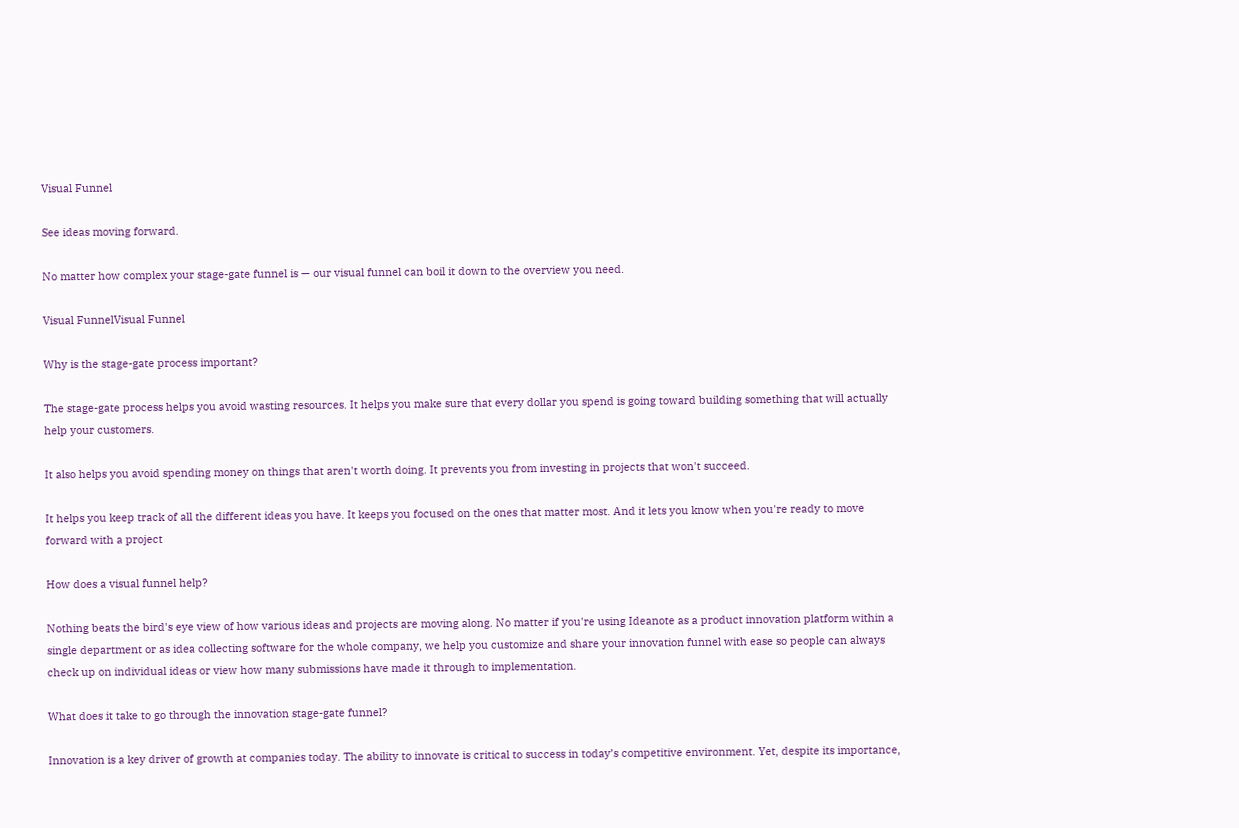Visual Funnel

See ideas moving forward.

No matter how complex your stage-gate funnel is — our visual funnel can boil it down to the overview you need.

Visual FunnelVisual Funnel

Why is the stage-gate process important?

The stage-gate process helps you avoid wasting resources. It helps you make sure that every dollar you spend is going toward building something that will actually help your customers.

It also helps you avoid spending money on things that aren't worth doing. It prevents you from investing in projects that won't succeed.

It helps you keep track of all the different ideas you have. It keeps you focused on the ones that matter most. And it lets you know when you're ready to move forward with a project

How does a visual funnel help?

Nothing beats the bird's eye view of how various ideas and projects are moving along. No matter if you're using Ideanote as a product innovation platform within a single department or as idea collecting software for the whole company, we help you customize and share your innovation funnel with ease so people can always check up on individual ideas or view how many submissions have made it through to implementation.

What does it take to go through the innovation stage-gate funnel?

Innovation is a key driver of growth at companies today. The ability to innovate is critical to success in today’s competitive environment. Yet, despite its importance,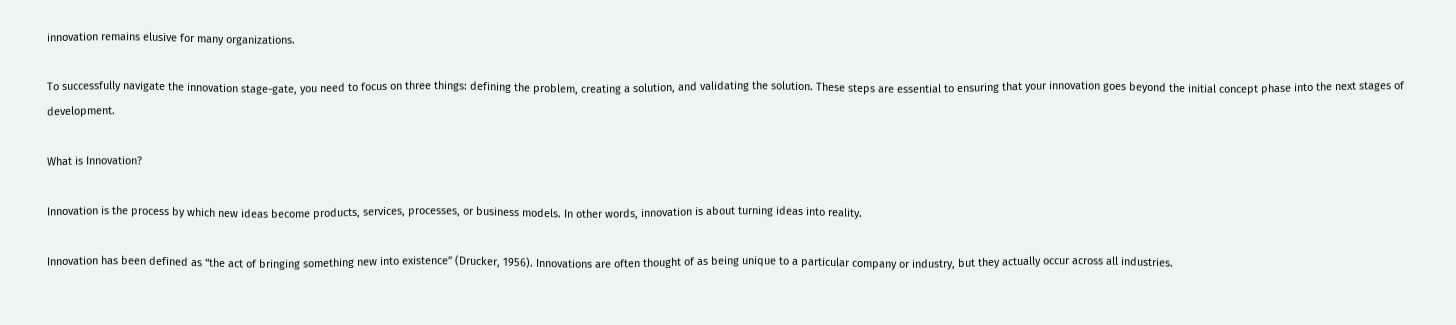innovation remains elusive for many organizations.

To successfully navigate the innovation stage-gate, you need to focus on three things: defining the problem, creating a solution, and validating the solution. These steps are essential to ensuring that your innovation goes beyond the initial concept phase into the next stages of development.

What is Innovation?

Innovation is the process by which new ideas become products, services, processes, or business models. In other words, innovation is about turning ideas into reality.

Innovation has been defined as “the act of bringing something new into existence” (Drucker, 1956). Innovations are often thought of as being unique to a particular company or industry, but they actually occur across all industries.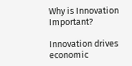Why is Innovation Important?

Innovation drives economic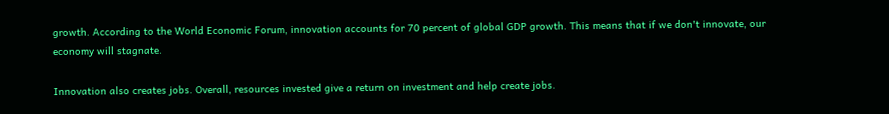growth. According to the World Economic Forum, innovation accounts for 70 percent of global GDP growth. This means that if we don't innovate, our economy will stagnate.

Innovation also creates jobs. Overall, resources invested give a return on investment and help create jobs.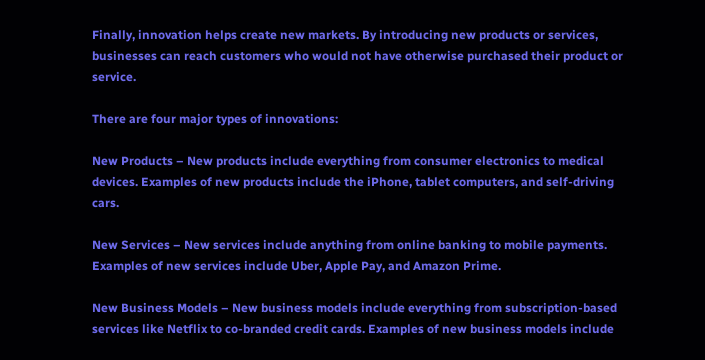Finally, innovation helps create new markets. By introducing new products or services, businesses can reach customers who would not have otherwise purchased their product or service.

There are four major types of innovations:

New Products – New products include everything from consumer electronics to medical devices. Examples of new products include the iPhone, tablet computers, and self-driving cars.

New Services – New services include anything from online banking to mobile payments. Examples of new services include Uber, Apple Pay, and Amazon Prime.

New Business Models – New business models include everything from subscription-based services like Netflix to co-branded credit cards. Examples of new business models include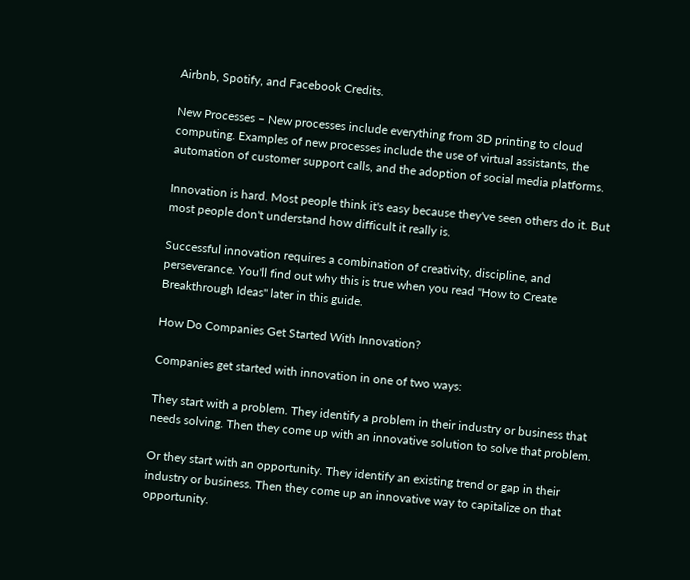Airbnb, Spotify, and Facebook Credits.

New Processes – New processes include everything from 3D printing to cloud computing. Examples of new processes include the use of virtual assistants, the automation of customer support calls, and the adoption of social media platforms.

Innovation is hard. Most people think it's easy because they've seen others do it. But most people don't understand how difficult it really is.

Successful innovation requires a combination of creativity, discipline, and perseverance. You'll find out why this is true when you read "How to Create Breakthrough Ideas" later in this guide.

How Do Companies Get Started With Innovation?

Companies get started with innovation in one of two ways:

They start with a problem. They identify a problem in their industry or business that needs solving. Then they come up with an innovative solution to solve that problem.

Or they start with an opportunity. They identify an existing trend or gap in their industry or business. Then they come up an innovative way to capitalize on that opportunity.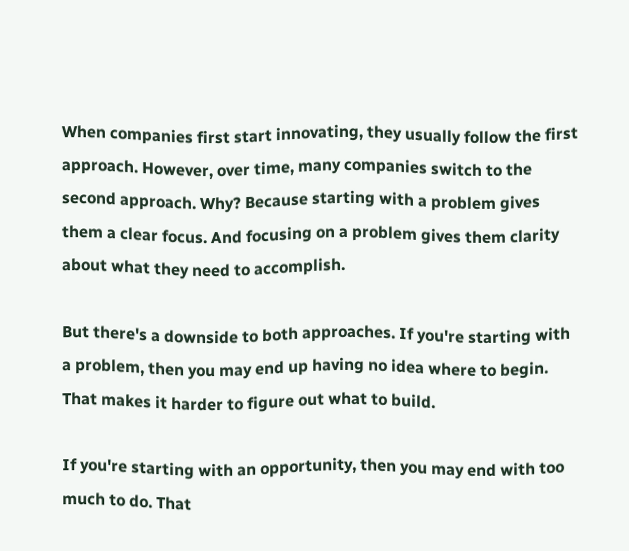When companies first start innovating, they usually follow the first approach. However, over time, many companies switch to the second approach. Why? Because starting with a problem gives them a clear focus. And focusing on a problem gives them clarity about what they need to accomplish.

But there's a downside to both approaches. If you're starting with a problem, then you may end up having no idea where to begin. That makes it harder to figure out what to build.

If you're starting with an opportunity, then you may end with too much to do. That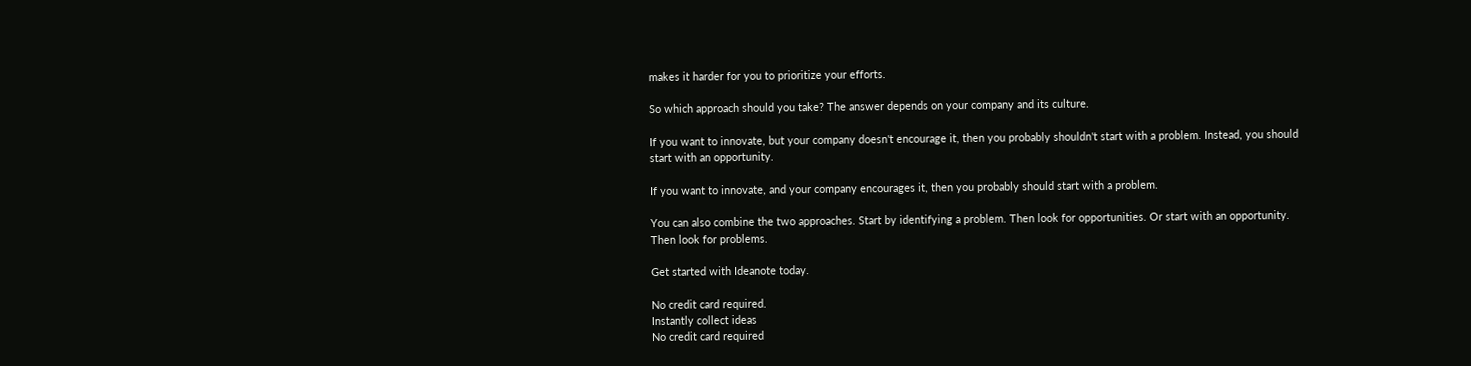makes it harder for you to prioritize your efforts.

So which approach should you take? The answer depends on your company and its culture.

If you want to innovate, but your company doesn't encourage it, then you probably shouldn't start with a problem. Instead, you should start with an opportunity.

If you want to innovate, and your company encourages it, then you probably should start with a problem.

You can also combine the two approaches. Start by identifying a problem. Then look for opportunities. Or start with an opportunity. Then look for problems.

Get started with Ideanote today.

No credit card required.
Instantly collect ideas
No credit card required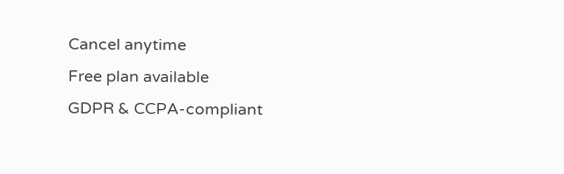Cancel anytime
Free plan available
GDPR & CCPA-compliant